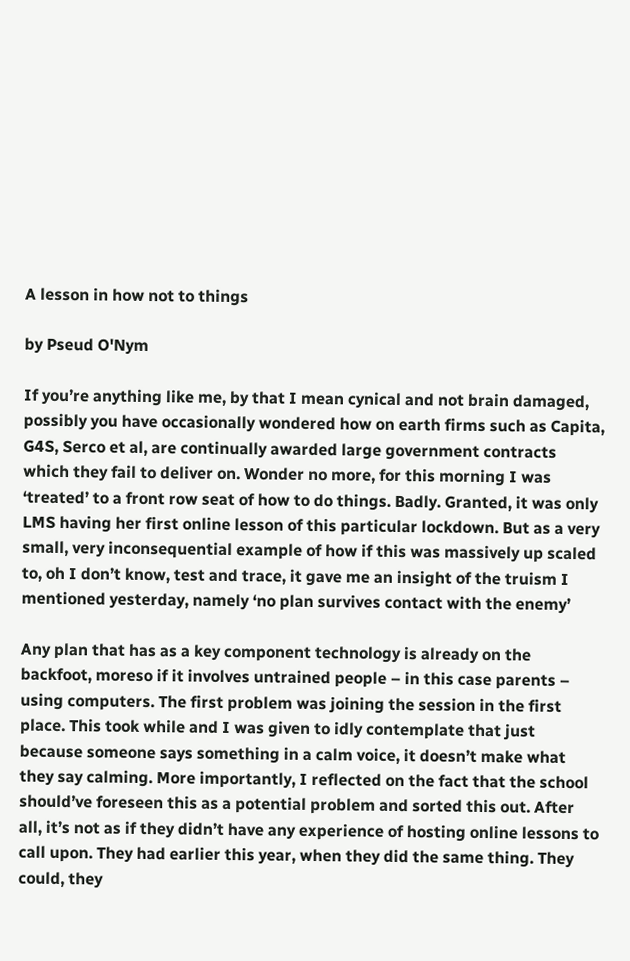A lesson in how not to things

by Pseud O'Nym

If you’re anything like me, by that I mean cynical and not brain damaged, possibly you have occasionally wondered how on earth firms such as Capita, G4S, Serco et al, are continually awarded large government contracts which they fail to deliver on. Wonder no more, for this morning I was ‘treated’ to a front row seat of how to do things. Badly. Granted, it was only LMS having her first online lesson of this particular lockdown. But as a very small, very inconsequential example of how if this was massively up scaled to, oh I don’t know, test and trace, it gave me an insight of the truism I mentioned yesterday, namely ‘no plan survives contact with the enemy’

Any plan that has as a key component technology is already on the backfoot, moreso if it involves untrained people – in this case parents – using computers. The first problem was joining the session in the first place. This took while and I was given to idly contemplate that just because someone says something in a calm voice, it doesn’t make what they say calming. More importantly, I reflected on the fact that the school should’ve foreseen this as a potential problem and sorted this out. After all, it’s not as if they didn’t have any experience of hosting online lessons to call upon. They had earlier this year, when they did the same thing. They could, they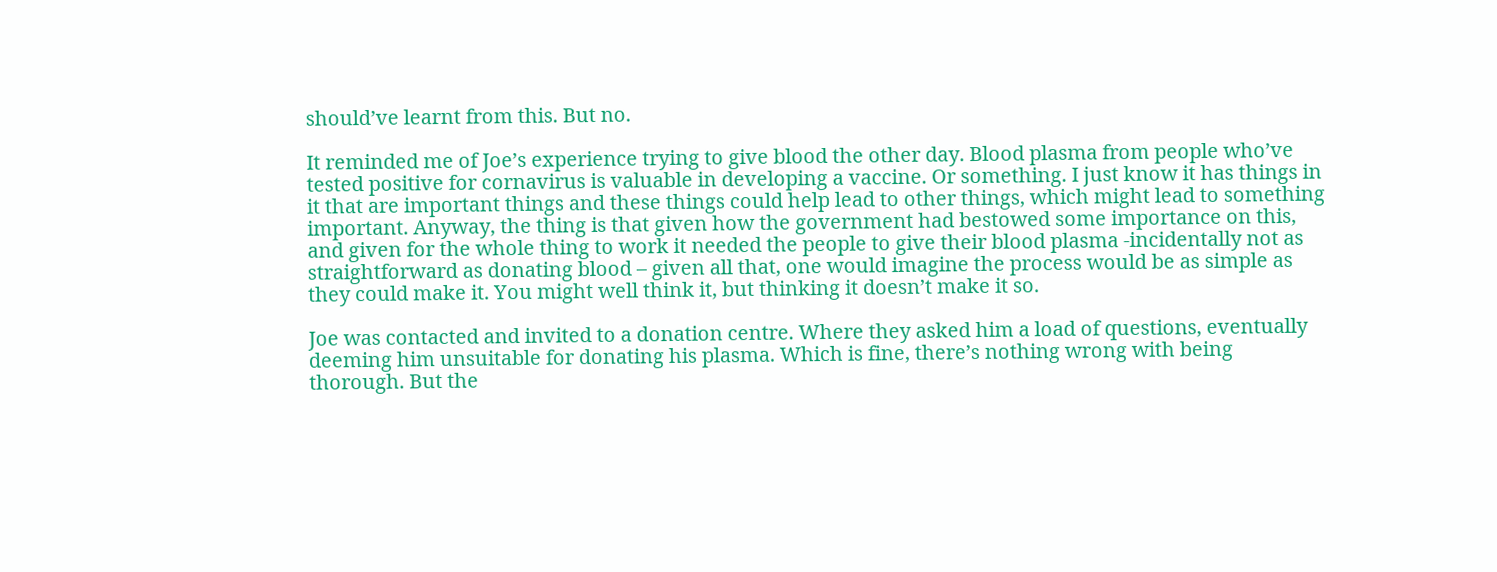should’ve learnt from this. But no.

It reminded me of Joe’s experience trying to give blood the other day. Blood plasma from people who’ve tested positive for cornavirus is valuable in developing a vaccine. Or something. I just know it has things in it that are important things and these things could help lead to other things, which might lead to something important. Anyway, the thing is that given how the government had bestowed some importance on this, and given for the whole thing to work it needed the people to give their blood plasma -incidentally not as straightforward as donating blood – given all that, one would imagine the process would be as simple as they could make it. You might well think it, but thinking it doesn’t make it so.

Joe was contacted and invited to a donation centre. Where they asked him a load of questions, eventually deeming him unsuitable for donating his plasma. Which is fine, there’s nothing wrong with being thorough. But the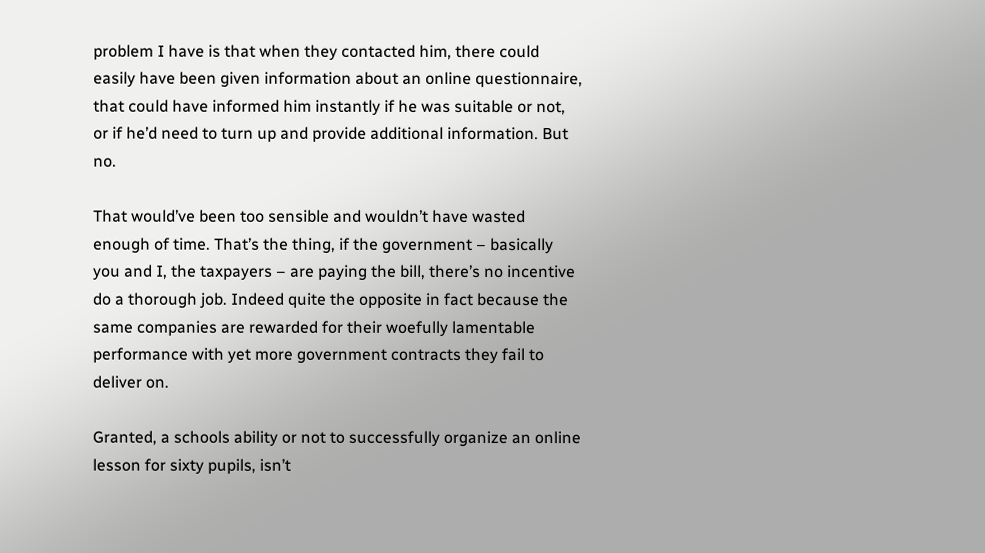problem I have is that when they contacted him, there could easily have been given information about an online questionnaire, that could have informed him instantly if he was suitable or not, or if he’d need to turn up and provide additional information. But no.

That would’ve been too sensible and wouldn’t have wasted enough of time. That’s the thing, if the government – basically you and I, the taxpayers – are paying the bill, there’s no incentive do a thorough job. Indeed quite the opposite in fact because the same companies are rewarded for their woefully lamentable performance with yet more government contracts they fail to deliver on.

Granted, a schools ability or not to successfully organize an online lesson for sixty pupils, isn’t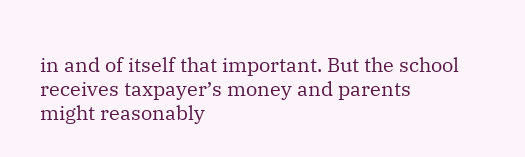in and of itself that important. But the school receives taxpayer’s money and parents might reasonably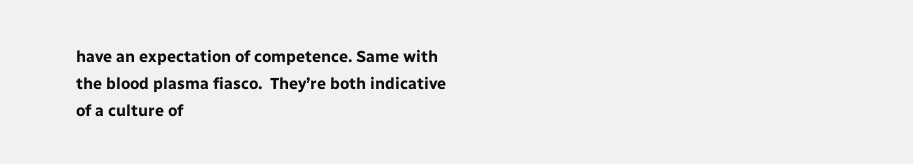have an expectation of competence. Same with the blood plasma fiasco.  They’re both indicative of a culture of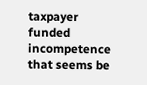taxpayer funded incompetence that seems be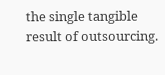the single tangible result of outsourcing.